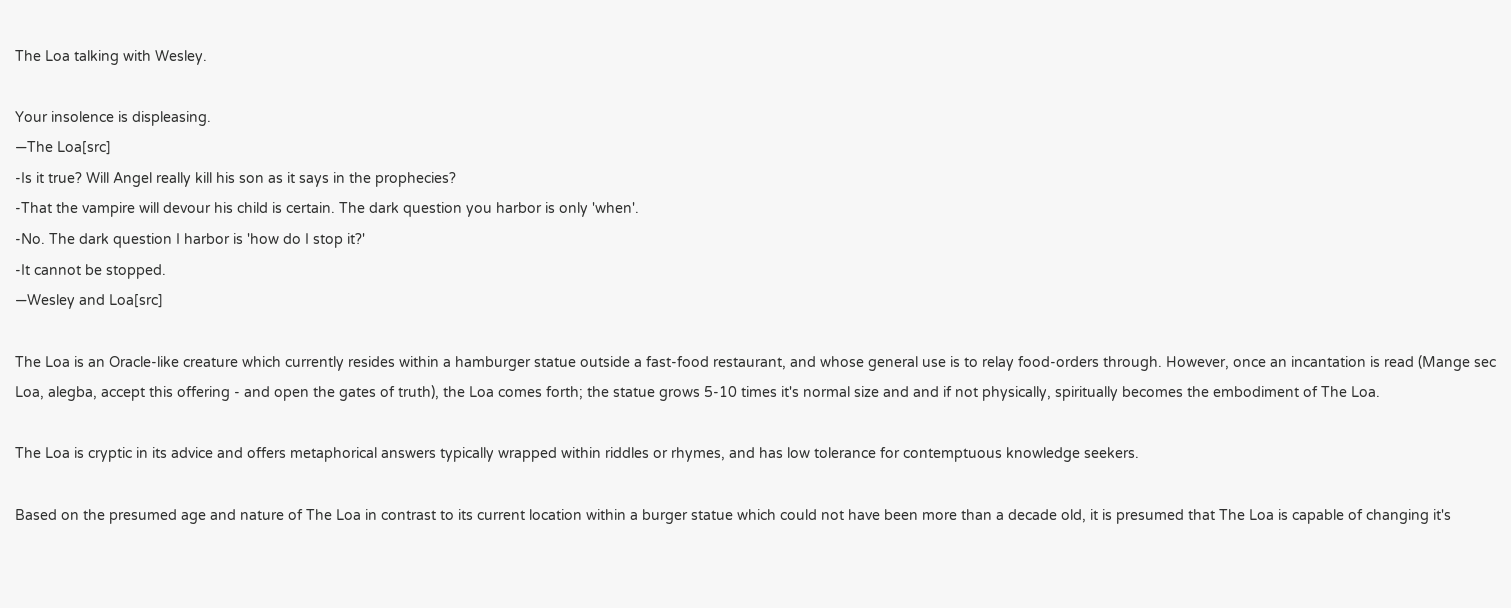The Loa talking with Wesley.

Your insolence is displeasing.
―The Loa[src]
-Is it true? Will Angel really kill his son as it says in the prophecies?
-That the vampire will devour his child is certain. The dark question you harbor is only 'when'.
-No. The dark question I harbor is 'how do I stop it?'
-It cannot be stopped.
―Wesley and Loa[src]

The Loa is an Oracle-like creature which currently resides within a hamburger statue outside a fast-food restaurant, and whose general use is to relay food-orders through. However, once an incantation is read (Mange sec Loa, alegba, accept this offering - and open the gates of truth), the Loa comes forth; the statue grows 5-10 times it's normal size and and if not physically, spiritually becomes the embodiment of The Loa.

The Loa is cryptic in its advice and offers metaphorical answers typically wrapped within riddles or rhymes, and has low tolerance for contemptuous knowledge seekers.

Based on the presumed age and nature of The Loa in contrast to its current location within a burger statue which could not have been more than a decade old, it is presumed that The Loa is capable of changing it's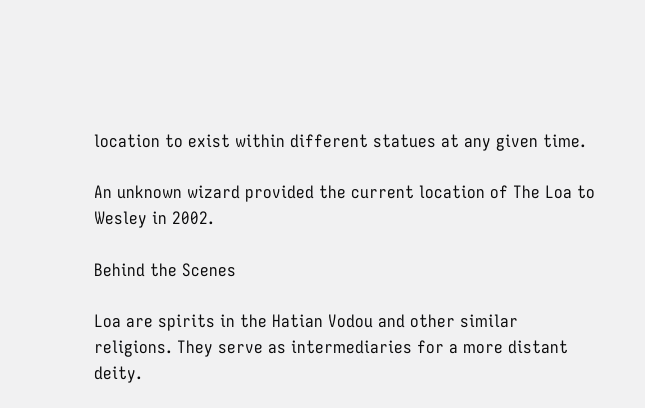location to exist within different statues at any given time.

An unknown wizard provided the current location of The Loa to Wesley in 2002.

Behind the Scenes

Loa are spirits in the Hatian Vodou and other similar religions. They serve as intermediaries for a more distant deity.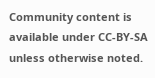Community content is available under CC-BY-SA unless otherwise noted.